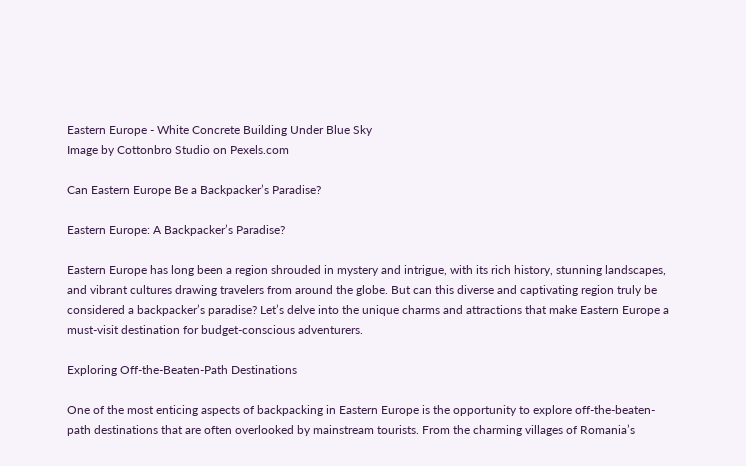Eastern Europe - White Concrete Building Under Blue Sky
Image by Cottonbro Studio on Pexels.com

Can Eastern Europe Be a Backpacker’s Paradise?

Eastern Europe: A Backpacker’s Paradise?

Eastern Europe has long been a region shrouded in mystery and intrigue, with its rich history, stunning landscapes, and vibrant cultures drawing travelers from around the globe. But can this diverse and captivating region truly be considered a backpacker’s paradise? Let’s delve into the unique charms and attractions that make Eastern Europe a must-visit destination for budget-conscious adventurers.

Exploring Off-the-Beaten-Path Destinations

One of the most enticing aspects of backpacking in Eastern Europe is the opportunity to explore off-the-beaten-path destinations that are often overlooked by mainstream tourists. From the charming villages of Romania’s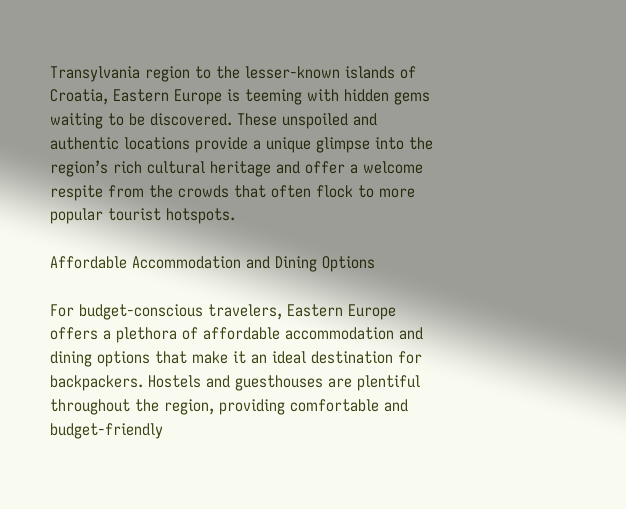Transylvania region to the lesser-known islands of Croatia, Eastern Europe is teeming with hidden gems waiting to be discovered. These unspoiled and authentic locations provide a unique glimpse into the region’s rich cultural heritage and offer a welcome respite from the crowds that often flock to more popular tourist hotspots.

Affordable Accommodation and Dining Options

For budget-conscious travelers, Eastern Europe offers a plethora of affordable accommodation and dining options that make it an ideal destination for backpackers. Hostels and guesthouses are plentiful throughout the region, providing comfortable and budget-friendly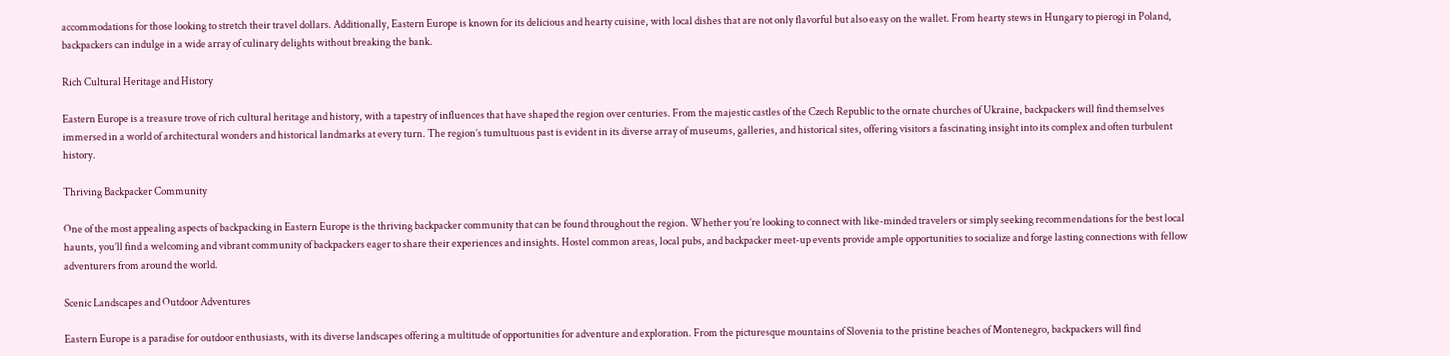accommodations for those looking to stretch their travel dollars. Additionally, Eastern Europe is known for its delicious and hearty cuisine, with local dishes that are not only flavorful but also easy on the wallet. From hearty stews in Hungary to pierogi in Poland, backpackers can indulge in a wide array of culinary delights without breaking the bank.

Rich Cultural Heritage and History

Eastern Europe is a treasure trove of rich cultural heritage and history, with a tapestry of influences that have shaped the region over centuries. From the majestic castles of the Czech Republic to the ornate churches of Ukraine, backpackers will find themselves immersed in a world of architectural wonders and historical landmarks at every turn. The region’s tumultuous past is evident in its diverse array of museums, galleries, and historical sites, offering visitors a fascinating insight into its complex and often turbulent history.

Thriving Backpacker Community

One of the most appealing aspects of backpacking in Eastern Europe is the thriving backpacker community that can be found throughout the region. Whether you’re looking to connect with like-minded travelers or simply seeking recommendations for the best local haunts, you’ll find a welcoming and vibrant community of backpackers eager to share their experiences and insights. Hostel common areas, local pubs, and backpacker meet-up events provide ample opportunities to socialize and forge lasting connections with fellow adventurers from around the world.

Scenic Landscapes and Outdoor Adventures

Eastern Europe is a paradise for outdoor enthusiasts, with its diverse landscapes offering a multitude of opportunities for adventure and exploration. From the picturesque mountains of Slovenia to the pristine beaches of Montenegro, backpackers will find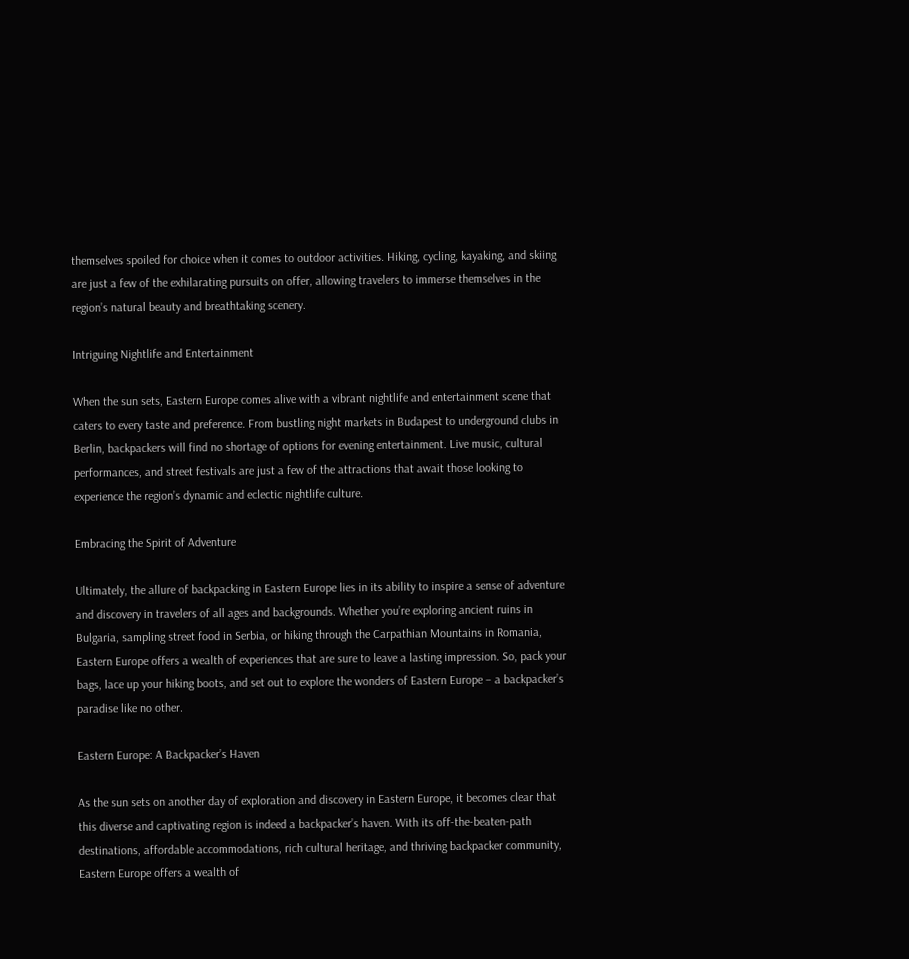themselves spoiled for choice when it comes to outdoor activities. Hiking, cycling, kayaking, and skiing are just a few of the exhilarating pursuits on offer, allowing travelers to immerse themselves in the region’s natural beauty and breathtaking scenery.

Intriguing Nightlife and Entertainment

When the sun sets, Eastern Europe comes alive with a vibrant nightlife and entertainment scene that caters to every taste and preference. From bustling night markets in Budapest to underground clubs in Berlin, backpackers will find no shortage of options for evening entertainment. Live music, cultural performances, and street festivals are just a few of the attractions that await those looking to experience the region’s dynamic and eclectic nightlife culture.

Embracing the Spirit of Adventure

Ultimately, the allure of backpacking in Eastern Europe lies in its ability to inspire a sense of adventure and discovery in travelers of all ages and backgrounds. Whether you’re exploring ancient ruins in Bulgaria, sampling street food in Serbia, or hiking through the Carpathian Mountains in Romania, Eastern Europe offers a wealth of experiences that are sure to leave a lasting impression. So, pack your bags, lace up your hiking boots, and set out to explore the wonders of Eastern Europe – a backpacker’s paradise like no other.

Eastern Europe: A Backpacker’s Haven

As the sun sets on another day of exploration and discovery in Eastern Europe, it becomes clear that this diverse and captivating region is indeed a backpacker’s haven. With its off-the-beaten-path destinations, affordable accommodations, rich cultural heritage, and thriving backpacker community, Eastern Europe offers a wealth of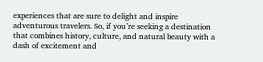experiences that are sure to delight and inspire adventurous travelers. So, if you’re seeking a destination that combines history, culture, and natural beauty with a dash of excitement and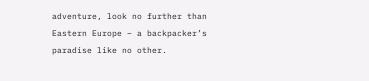adventure, look no further than Eastern Europe – a backpacker’s paradise like no other.